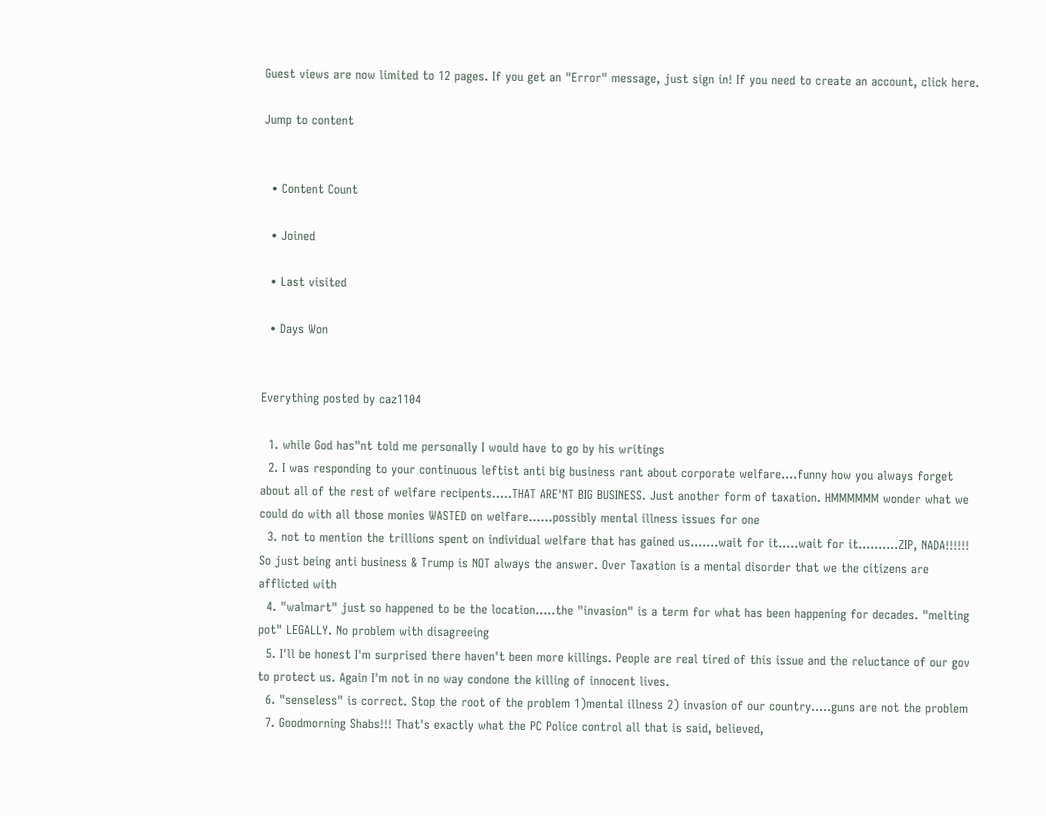Guest views are now limited to 12 pages. If you get an "Error" message, just sign in! If you need to create an account, click here.

Jump to content


  • Content Count

  • Joined

  • Last visited

  • Days Won


Everything posted by caz1104

  1. while God has"nt told me personally I would have to go by his writings
  2. I was responding to your continuous leftist anti big business rant about corporate welfare....funny how you always forget about all of the rest of welfare recipents.....THAT ARE'NT BIG BUSINESS. Just another form of taxation. HMMMMMM wonder what we could do with all those monies WASTED on welfare......possibly mental illness issues for one
  3. not to mention the trillions spent on individual welfare that has gained us.......wait for it.....wait for it..........ZIP, NADA!!!!!! So just being anti business & Trump is NOT always the answer. Over Taxation is a mental disorder that we the citizens are afflicted with
  4. "walmart" just so happened to be the location.....the "invasion" is a term for what has been happening for decades. "melting pot" LEGALLY. No problem with disagreeing
  5. I'll be honest I'm surprised there haven't been more killings. People are real tired of this issue and the reluctance of our gov to protect us. Again I'm not in no way condone the killing of innocent lives.
  6. "senseless" is correct. Stop the root of the problem 1)mental illness 2) invasion of our country.....guns are not the problem
  7. Goodmorning Shabs!!! That's exactly what the PC Police control all that is said, believed,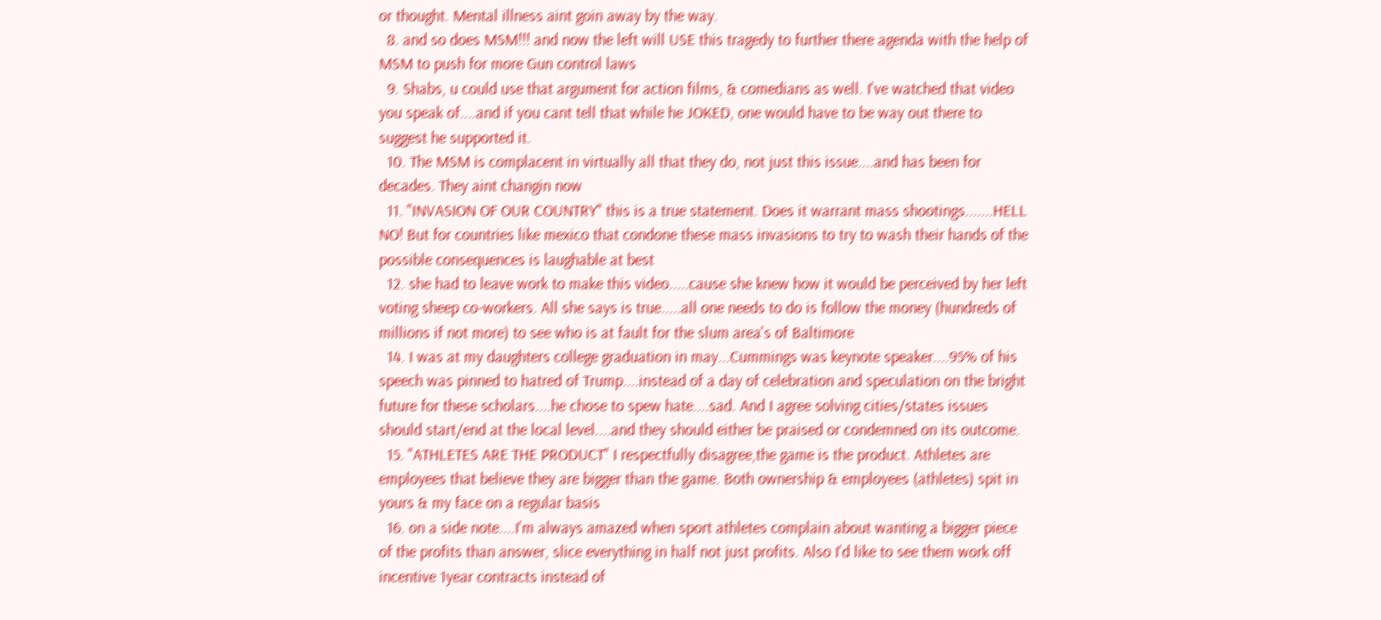or thought. Mental illness aint goin away by the way.
  8. and so does MSM!!! and now the left will USE this tragedy to further there agenda with the help of MSM to push for more Gun control laws
  9. Shabs, u could use that argument for action films, & comedians as well. I've watched that video you speak of....and if you cant tell that while he JOKED, one would have to be way out there to suggest he supported it.
  10. The MSM is complacent in virtually all that they do, not just this issue....and has been for decades. They aint changin now
  11. "INVASION OF OUR COUNTRY" this is a true statement. Does it warrant mass shootings.......HELL NO! But for countries like mexico that condone these mass invasions to try to wash their hands of the possible consequences is laughable at best
  12. she had to leave work to make this video.....cause she knew how it would be perceived by her left voting sheep co-workers. All she says is true.....all one needs to do is follow the money (hundreds of millions if not more) to see who is at fault for the slum area's of Baltimore
  14. I was at my daughters college graduation in may...Cummings was keynote speaker....95% of his speech was pinned to hatred of Trump....instead of a day of celebration and speculation on the bright future for these scholars....he chose to spew hate....sad. And I agree solving cities/states issues should start/end at the local level....and they should either be praised or condemned on its outcome.
  15. "ATHLETES ARE THE PRODUCT" I respectfully disagree,the game is the product. Athletes are employees that believe they are bigger than the game. Both ownership & employees (athletes) spit in yours & my face on a regular basis
  16. on a side note....I'm always amazed when sport athletes complain about wanting a bigger piece of the profits than answer, slice everything in half not just profits. Also I'd like to see them work off incentive 1year contracts instead of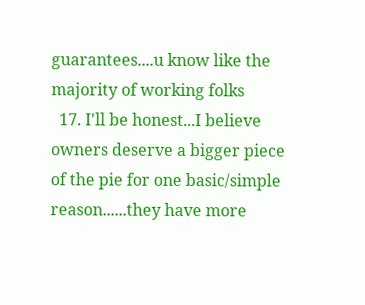guarantees....u know like the majority of working folks
  17. I'll be honest...I believe owners deserve a bigger piece of the pie for one basic/simple reason......they have more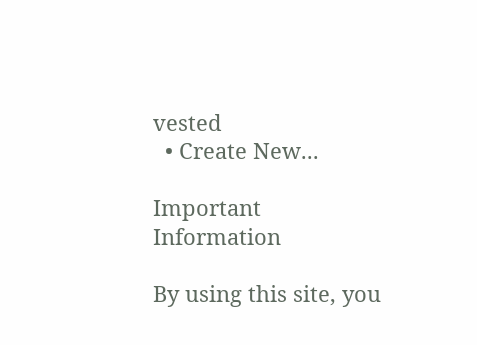vested
  • Create New...

Important Information

By using this site, you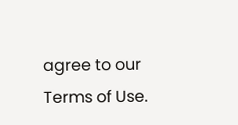agree to our Terms of Use.